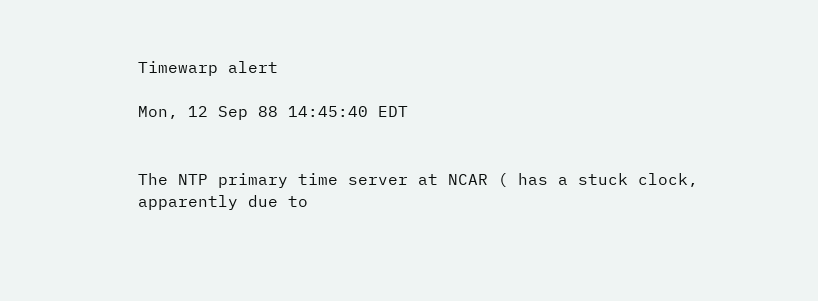Timewarp alert

Mon, 12 Sep 88 14:45:40 EDT


The NTP primary time server at NCAR ( has a stuck clock,
apparently due to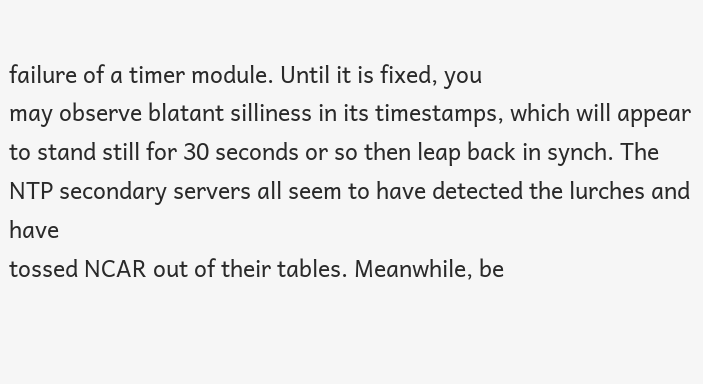failure of a timer module. Until it is fixed, you
may observe blatant silliness in its timestamps, which will appear
to stand still for 30 seconds or so then leap back in synch. The
NTP secondary servers all seem to have detected the lurches and have
tossed NCAR out of their tables. Meanwhile, be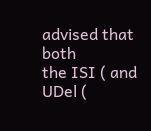advised that both
the ISI ( and UDel (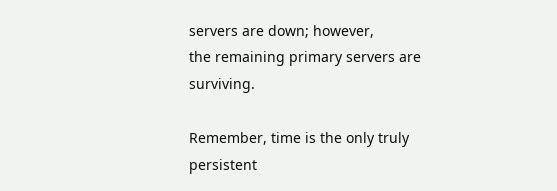servers are down; however,
the remaining primary servers are surviving.

Remember, time is the only truly persistent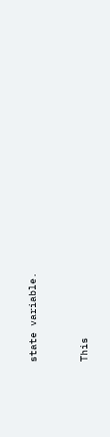state variable.


This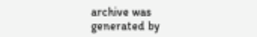archive was generated by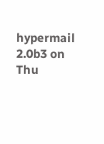hypermail 2.0b3 on Thu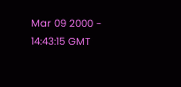Mar 09 2000 - 14:43:15 GMT